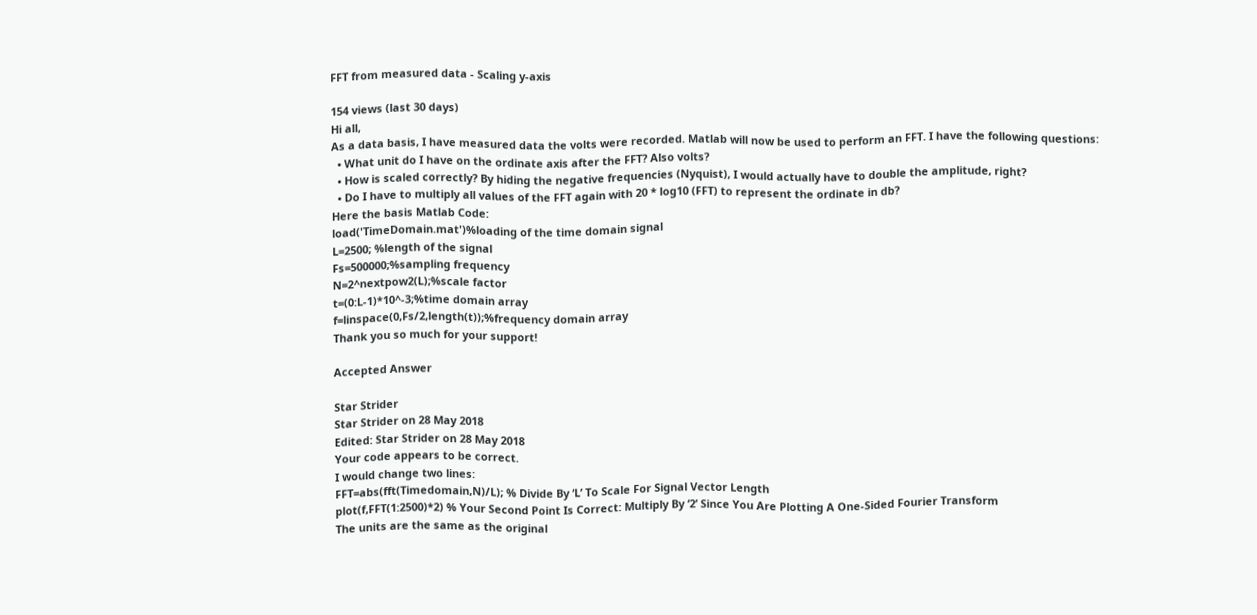FFT from measured data - Scaling y-axis

154 views (last 30 days)
Hi all,
As a data basis, I have measured data the volts were recorded. Matlab will now be used to perform an FFT. I have the following questions:
  • What unit do I have on the ordinate axis after the FFT? Also volts?
  • How is scaled correctly? By hiding the negative frequencies (Nyquist), I would actually have to double the amplitude, right?
  • Do I have to multiply all values of the FFT again with 20 * log10 (FFT) to represent the ordinate in db?
Here the basis Matlab Code:
load('TimeDomain.mat')%loading of the time domain signal
L=2500; %length of the signal
Fs=500000;%sampling frequency
N=2^nextpow2(L);%scale factor
t=(0:L-1)*10^-3;%time domain array
f=linspace(0,Fs/2,length(t));%frequency domain array
Thank you so much for your support!

Accepted Answer

Star Strider
Star Strider on 28 May 2018
Edited: Star Strider on 28 May 2018
Your code appears to be correct.
I would change two lines:
FFT=abs(fft(Timedomain,N)/L); % Divide By ‘L’ To Scale For Signal Vector Length
plot(f,FFT(1:2500)*2) % Your Second Point Is Correct: Multiply By ‘2’ Since You Are Plotting A One-Sided Fourier Transform
The units are the same as the original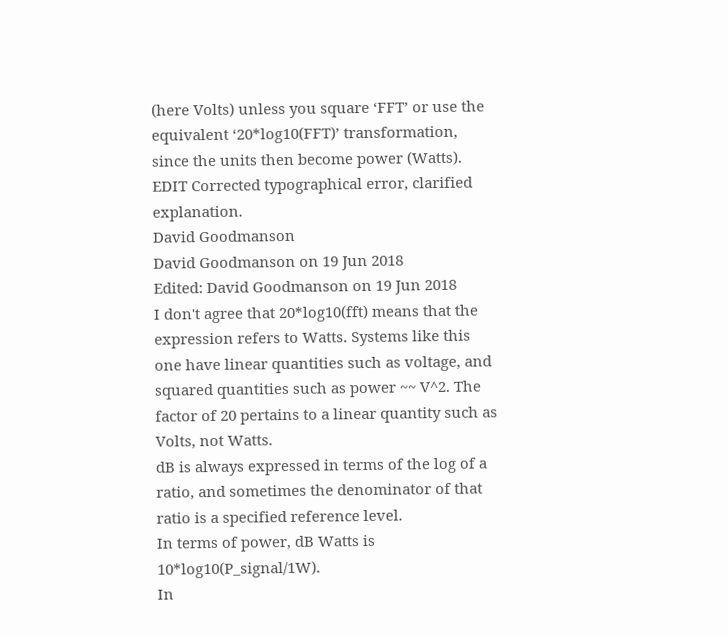(here Volts) unless you square ‘FFT’ or use the equivalent ‘20*log10(FFT)’ transformation, since the units then become power (Watts).
EDIT Corrected typographical error, clarified explanation.
David Goodmanson
David Goodmanson on 19 Jun 2018
Edited: David Goodmanson on 19 Jun 2018
I don't agree that 20*log10(fft) means that the expression refers to Watts. Systems like this one have linear quantities such as voltage, and squared quantities such as power ~~ V^2. The factor of 20 pertains to a linear quantity such as Volts, not Watts.
dB is always expressed in terms of the log of a ratio, and sometimes the denominator of that ratio is a specified reference level.
In terms of power, dB Watts is 10*log10(P_signal/1W).
In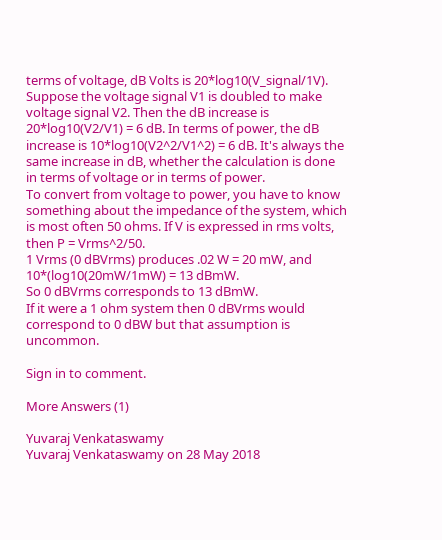terms of voltage, dB Volts is 20*log10(V_signal/1V).
Suppose the voltage signal V1 is doubled to make voltage signal V2. Then the dB increase is 20*log10(V2/V1) = 6 dB. In terms of power, the dB increase is 10*log10(V2^2/V1^2) = 6 dB. It's always the same increase in dB, whether the calculation is done in terms of voltage or in terms of power.
To convert from voltage to power, you have to know something about the impedance of the system, which is most often 50 ohms. If V is expressed in rms volts, then P = Vrms^2/50.
1 Vrms (0 dBVrms) produces .02 W = 20 mW, and 10*(log10(20mW/1mW) = 13 dBmW.
So 0 dBVrms corresponds to 13 dBmW.
If it were a 1 ohm system then 0 dBVrms would correspond to 0 dBW but that assumption is uncommon.

Sign in to comment.

More Answers (1)

Yuvaraj Venkataswamy
Yuvaraj Venkataswamy on 28 May 2018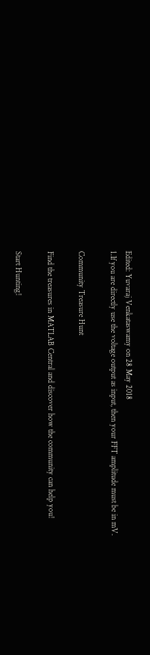Edited: Yuvaraj Venkataswamy on 28 May 2018
1.If you are directly use the voltage output as input, then your FFT amplitude must be in mV.

Community Treasure Hunt

Find the treasures in MATLAB Central and discover how the community can help you!

Start Hunting!